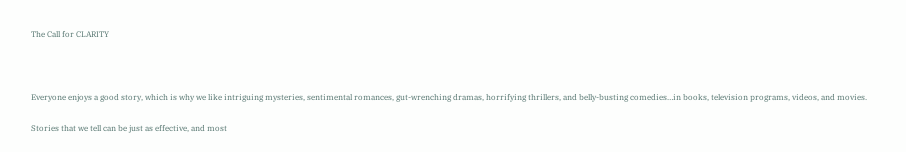The Call for CLARITY



Everyone enjoys a good story, which is why we like intriguing mysteries, sentimental romances, gut-wrenching dramas, horrifying thrillers, and belly-busting comedies…in books, television programs, videos, and movies.

Stories that we tell can be just as effective, and most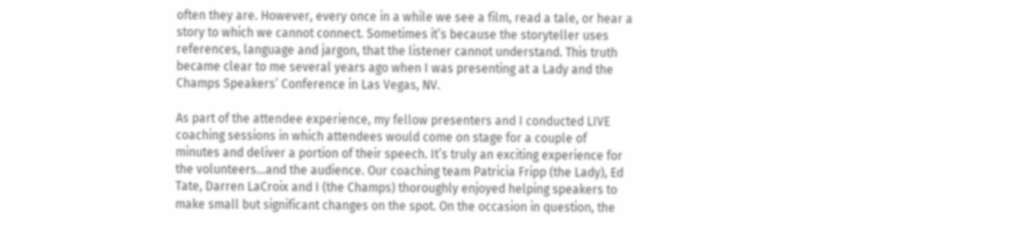often they are. However, every once in a while we see a film, read a tale, or hear a story to which we cannot connect. Sometimes it’s because the storyteller uses references, language and jargon, that the listener cannot understand. This truth became clear to me several years ago when I was presenting at a Lady and the Champs Speakers’ Conference in Las Vegas, NV.

As part of the attendee experience, my fellow presenters and I conducted LIVE coaching sessions in which attendees would come on stage for a couple of minutes and deliver a portion of their speech. It’s truly an exciting experience for the volunteers…and the audience. Our coaching team Patricia Fripp (the Lady), Ed Tate, Darren LaCroix and I (the Champs) thoroughly enjoyed helping speakers to make small but significant changes on the spot. On the occasion in question, the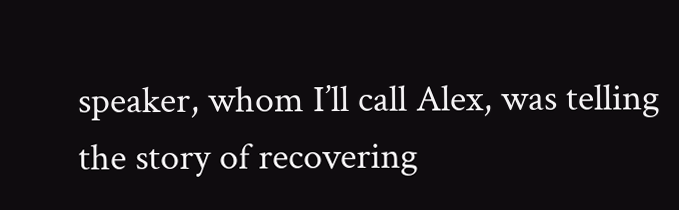speaker, whom I’ll call Alex, was telling the story of recovering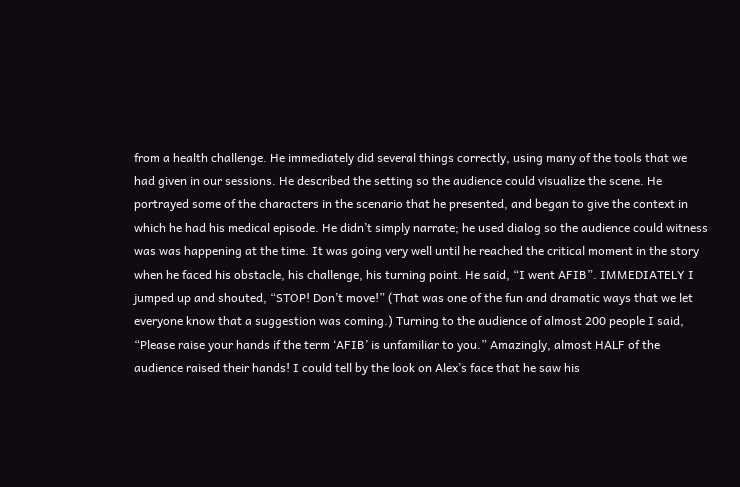from a health challenge. He immediately did several things correctly, using many of the tools that we had given in our sessions. He described the setting so the audience could visualize the scene. He portrayed some of the characters in the scenario that he presented, and began to give the context in which he had his medical episode. He didn’t simply narrate; he used dialog so the audience could witness was was happening at the time. It was going very well until he reached the critical moment in the story when he faced his obstacle, his challenge, his turning point. He said, “I went AFIB”. IMMEDIATELY I jumped up and shouted, “STOP! Don’t move!” (That was one of the fun and dramatic ways that we let everyone know that a suggestion was coming.) Turning to the audience of almost 200 people I said, “Please raise your hands if the term ‘AFIB’ is unfamiliar to you.” Amazingly, almost HALF of the audience raised their hands! I could tell by the look on Alex’s face that he saw his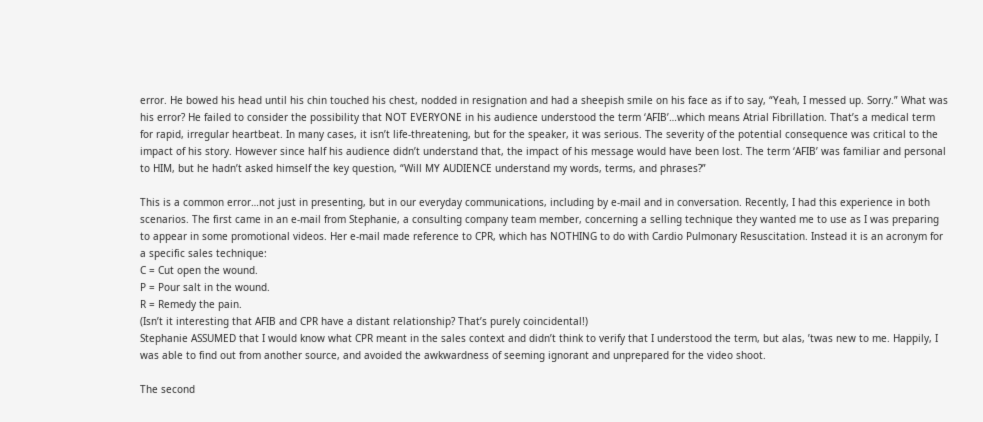error. He bowed his head until his chin touched his chest, nodded in resignation and had a sheepish smile on his face as if to say, “Yeah, I messed up. Sorry.” What was his error? He failed to consider the possibility that NOT EVERYONE in his audience understood the term ‘AFIB’…which means Atrial Fibrillation. That’s a medical term for rapid, irregular heartbeat. In many cases, it isn’t life-threatening, but for the speaker, it was serious. The severity of the potential consequence was critical to the impact of his story. However since half his audience didn’t understand that, the impact of his message would have been lost. The term ‘AFIB’ was familiar and personal to HIM, but he hadn’t asked himself the key question, “Will MY AUDIENCE understand my words, terms, and phrases?”

This is a common error…not just in presenting, but in our everyday communications, including by e-mail and in conversation. Recently, I had this experience in both scenarios. The first came in an e-mail from Stephanie, a consulting company team member, concerning a selling technique they wanted me to use as I was preparing to appear in some promotional videos. Her e-mail made reference to CPR, which has NOTHING to do with Cardio Pulmonary Resuscitation. Instead it is an acronym for a specific sales technique:
C = Cut open the wound.
P = Pour salt in the wound.
R = Remedy the pain.
(Isn’t it interesting that AFIB and CPR have a distant relationship? That’s purely coincidental!)
Stephanie ASSUMED that I would know what CPR meant in the sales context and didn’t think to verify that I understood the term, but alas, ’twas new to me. Happily, I was able to find out from another source, and avoided the awkwardness of seeming ignorant and unprepared for the video shoot.

The second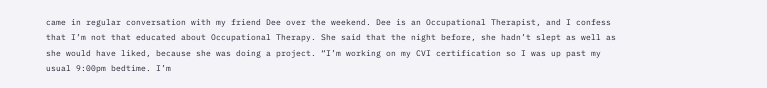came in regular conversation with my friend Dee over the weekend. Dee is an Occupational Therapist, and I confess that I’m not that educated about Occupational Therapy. She said that the night before, she hadn’t slept as well as she would have liked, because she was doing a project. “I’m working on my CVI certification so I was up past my usual 9:00pm bedtime. I’m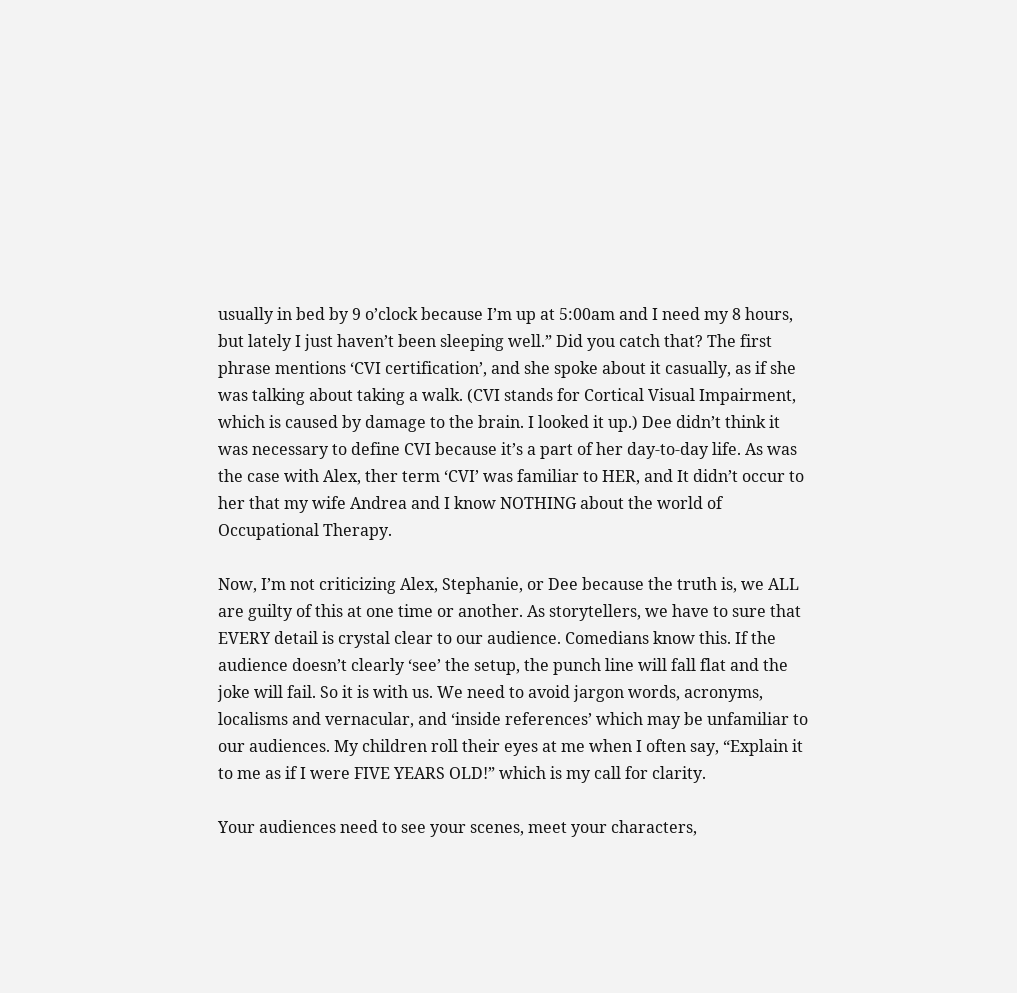usually in bed by 9 o’clock because I’m up at 5:00am and I need my 8 hours, but lately I just haven’t been sleeping well.” Did you catch that? The first phrase mentions ‘CVI certification’, and she spoke about it casually, as if she was talking about taking a walk. (CVI stands for Cortical Visual Impairment, which is caused by damage to the brain. I looked it up.) Dee didn’t think it was necessary to define CVI because it’s a part of her day-to-day life. As was the case with Alex, ther term ‘CVI’ was familiar to HER, and It didn’t occur to her that my wife Andrea and I know NOTHING about the world of Occupational Therapy.

Now, I’m not criticizing Alex, Stephanie, or Dee because the truth is, we ALL are guilty of this at one time or another. As storytellers, we have to sure that EVERY detail is crystal clear to our audience. Comedians know this. If the audience doesn’t clearly ‘see’ the setup, the punch line will fall flat and the joke will fail. So it is with us. We need to avoid jargon words, acronyms, localisms and vernacular, and ‘inside references’ which may be unfamiliar to our audiences. My children roll their eyes at me when I often say, “Explain it to me as if I were FIVE YEARS OLD!” which is my call for clarity.

Your audiences need to see your scenes, meet your characters,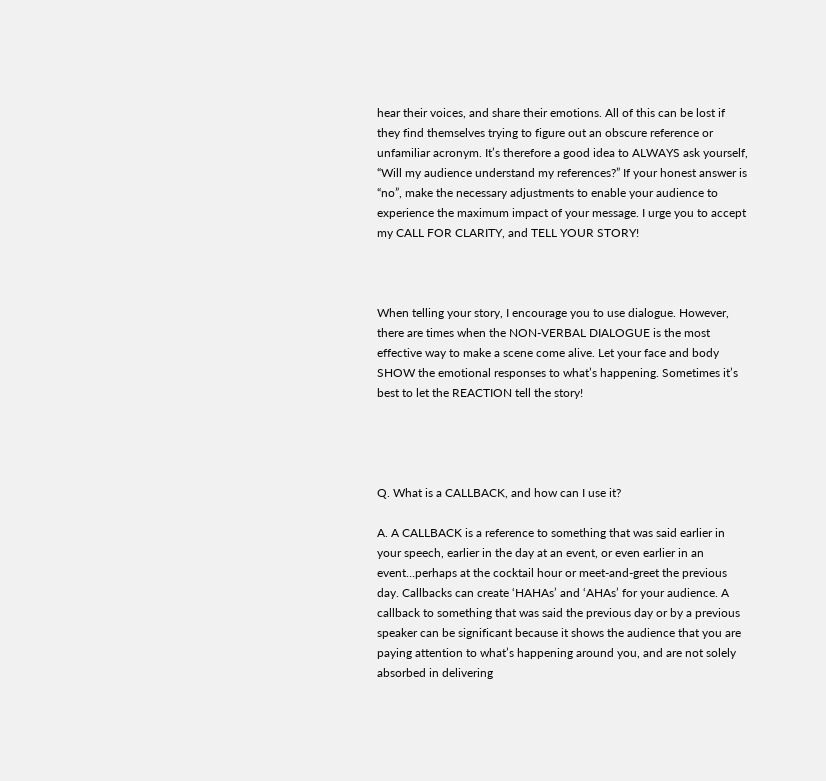hear their voices, and share their emotions. All of this can be lost if they find themselves trying to figure out an obscure reference or unfamiliar acronym. It’s therefore a good idea to ALWAYS ask yourself, “Will my audience understand my references?” If your honest answer is “no”, make the necessary adjustments to enable your audience to experience the maximum impact of your message. I urge you to accept my CALL FOR CLARITY, and TELL YOUR STORY!



When telling your story, I encourage you to use dialogue. However, there are times when the NON-VERBAL DIALOGUE is the most effective way to make a scene come alive. Let your face and body SHOW the emotional responses to what’s happening. Sometimes it’s best to let the REACTION tell the story!




Q. What is a CALLBACK, and how can I use it?

A. A CALLBACK is a reference to something that was said earlier in your speech, earlier in the day at an event, or even earlier in an event…perhaps at the cocktail hour or meet-and-greet the previous day. Callbacks can create ‘HAHAs’ and ‘AHAs’ for your audience. A callback to something that was said the previous day or by a previous speaker can be significant because it shows the audience that you are paying attention to what’s happening around you, and are not solely absorbed in delivering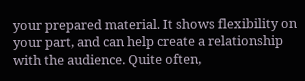your prepared material. It shows flexibility on your part, and can help create a relationship with the audience. Quite often,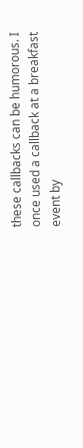these callbacks can be humorous. I once used a callback at a breakfast event by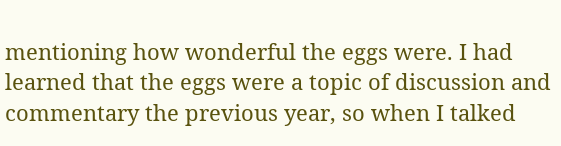mentioning how wonderful the eggs were. I had learned that the eggs were a topic of discussion and commentary the previous year, so when I talked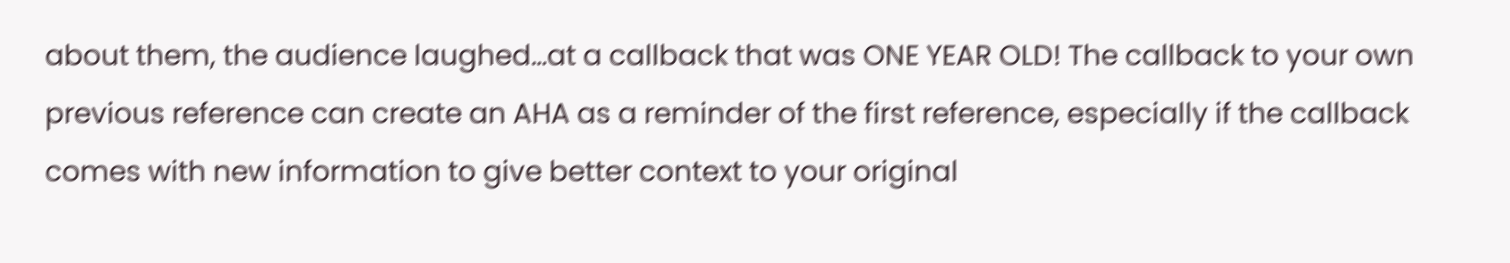about them, the audience laughed…at a callback that was ONE YEAR OLD! The callback to your own previous reference can create an AHA as a reminder of the first reference, especially if the callback comes with new information to give better context to your original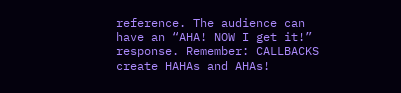reference. The audience can have an “AHA! NOW I get it!” response. Remember: CALLBACKS create HAHAs and AHAs!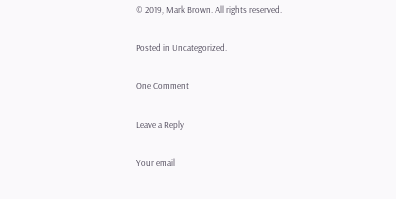© 2019, Mark Brown. All rights reserved.

Posted in Uncategorized.

One Comment

Leave a Reply

Your email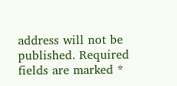address will not be published. Required fields are marked *